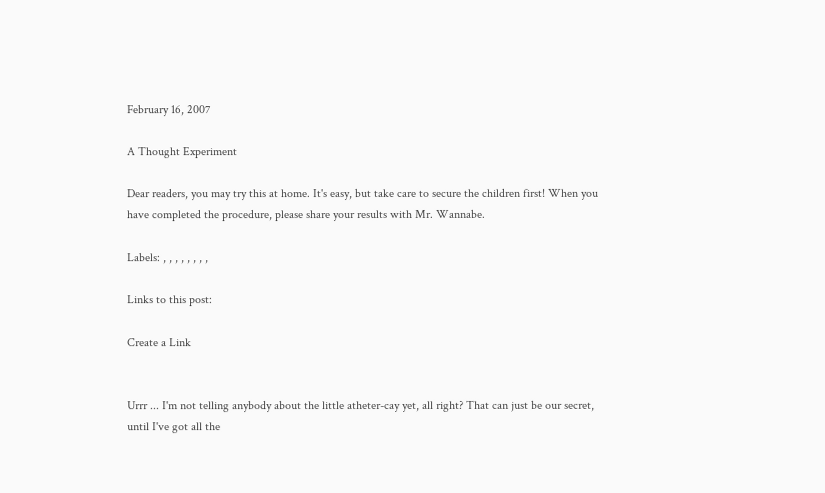February 16, 2007

A Thought Experiment

Dear readers, you may try this at home. It's easy, but take care to secure the children first! When you have completed the procedure, please share your results with Mr. Wannabe.

Labels: , , , , , , , ,

Links to this post:

Create a Link


Urrr ... I'm not telling anybody about the little atheter-cay yet, all right? That can just be our secret, until I've got all the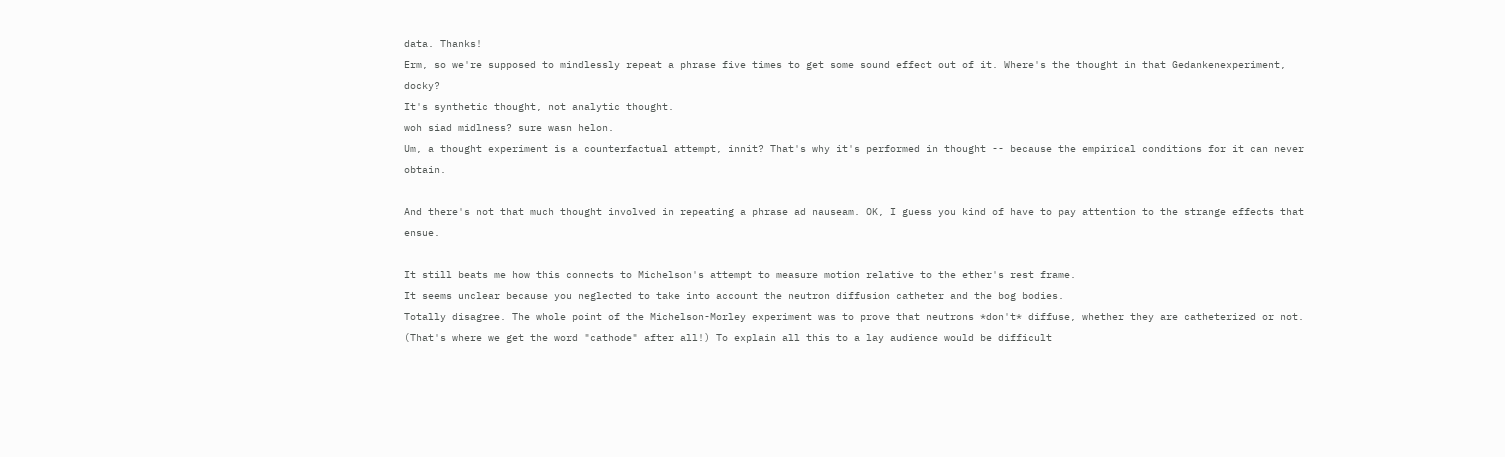data. Thanks!
Erm, so we're supposed to mindlessly repeat a phrase five times to get some sound effect out of it. Where's the thought in that Gedankenexperiment, docky?
It's synthetic thought, not analytic thought.
woh siad midlness? sure wasn helon.
Um, a thought experiment is a counterfactual attempt, innit? That's why it's performed in thought -- because the empirical conditions for it can never obtain.

And there's not that much thought involved in repeating a phrase ad nauseam. OK, I guess you kind of have to pay attention to the strange effects that ensue.

It still beats me how this connects to Michelson's attempt to measure motion relative to the ether's rest frame.
It seems unclear because you neglected to take into account the neutron diffusion catheter and the bog bodies.
Totally disagree. The whole point of the Michelson-Morley experiment was to prove that neutrons *don't* diffuse, whether they are catheterized or not. (That's where we get the word "cathode" after all!) To explain all this to a lay audience would be difficult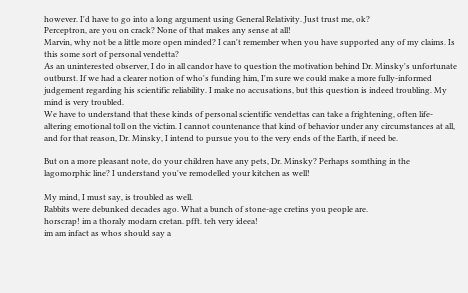however. I'd have to go into a long argument using General Relativity. Just trust me, ok?
Perceptron, are you on crack? None of that makes any sense at all!
Marvin, why not be a little more open minded? I can't remember when you have supported any of my claims. Is this some sort of personal vendetta?
As an uninterested observer, I do in all candor have to question the motivation behind Dr. Minsky's unfortunate outburst. If we had a clearer notion of who's funding him, I'm sure we could make a more fully-informed judgement regarding his scientific reliability. I make no accusations, but this question is indeed troubling. My mind is very troubled.
We have to understand that these kinds of personal scientific vendettas can take a frightening, often life-altering emotional toll on the victim. I cannot countenance that kind of behavior under any circumstances at all, and for that reason, Dr. Minsky, I intend to pursue you to the very ends of the Earth, if need be.

But on a more pleasant note, do your children have any pets, Dr. Minsky? Perhaps somthing in the lagomorphic line? I understand you've remodelled your kitchen as well!

My mind, I must say, is troubled as well.
Rabbits were debunked decades ago. What a bunch of stone-age cretins you people are.
horscrap! im a thoraly modarn cretan. pfft. teh very ideea!
im am infact as whos should say a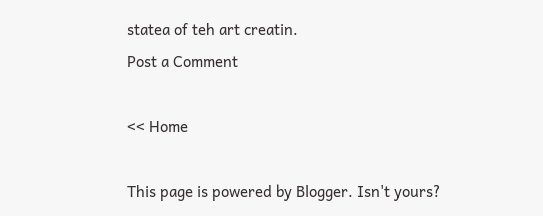statea of teh art creatin.
Post a Comment

<< Home

This page is powered by Blogger. Isn't yours?